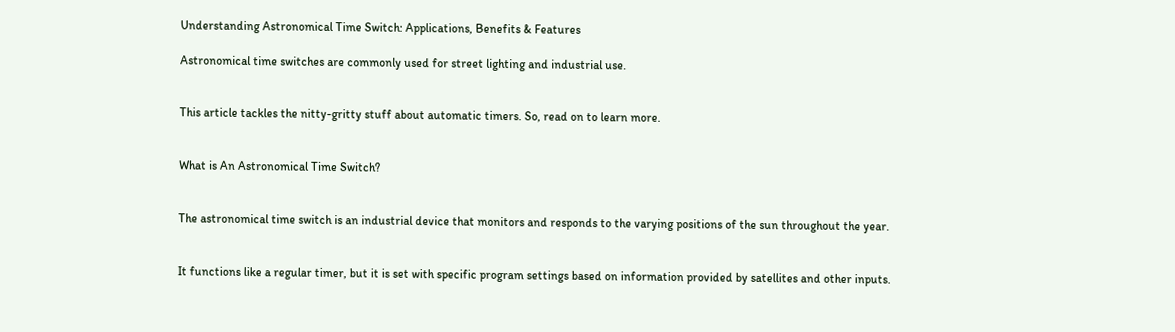Understanding Astronomical Time Switch: Applications, Benefits & Features

Astronomical time switches are commonly used for street lighting and industrial use.


This article tackles the nitty-gritty stuff about automatic timers. So, read on to learn more.


What is An Astronomical Time Switch?


The astronomical time switch is an industrial device that monitors and responds to the varying positions of the sun throughout the year.


It functions like a regular timer, but it is set with specific program settings based on information provided by satellites and other inputs.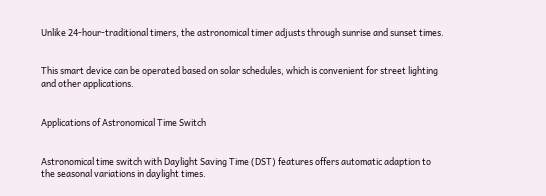Unlike 24-hour-traditional timers, the astronomical timer adjusts through sunrise and sunset times.


This smart device can be operated based on solar schedules, which is convenient for street lighting and other applications.


Applications of Astronomical Time Switch


Astronomical time switch with Daylight Saving Time (DST) features offers automatic adaption to the seasonal variations in daylight times.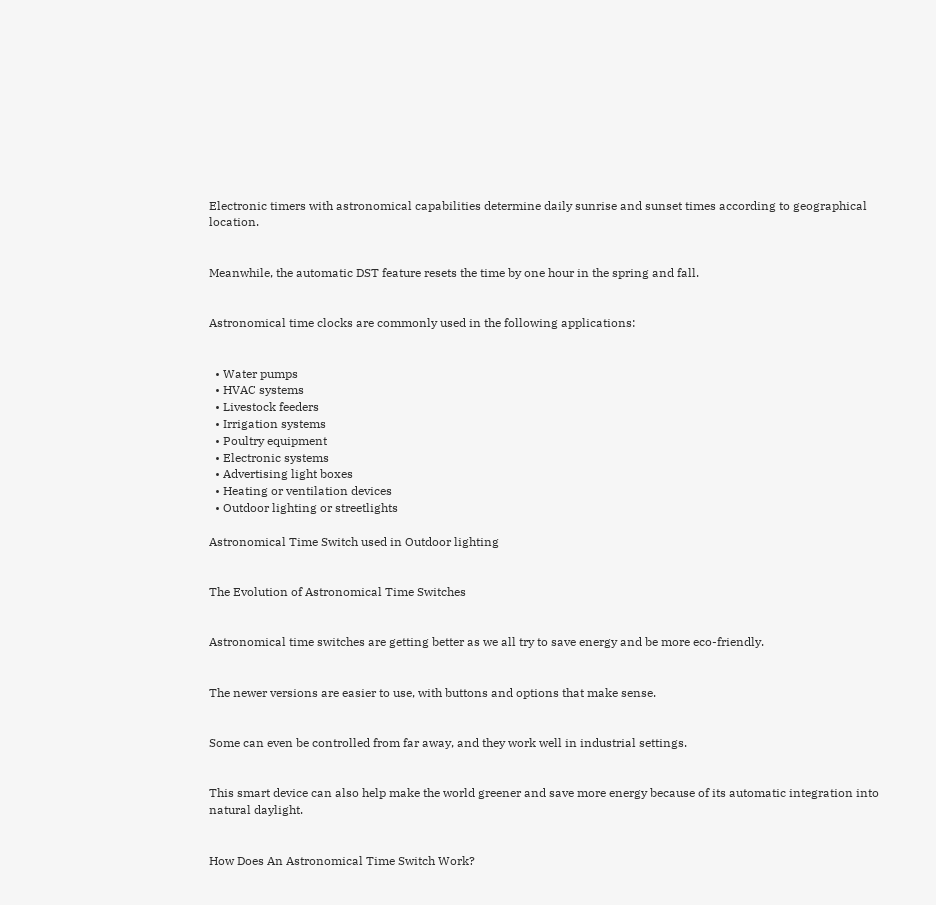Electronic timers with astronomical capabilities determine daily sunrise and sunset times according to geographical location.


Meanwhile, the automatic DST feature resets the time by one hour in the spring and fall.


Astronomical time clocks are commonly used in the following applications:


  • Water pumps
  • HVAC systems
  • Livestock feeders
  • Irrigation systems
  • Poultry equipment
  • Electronic systems
  • Advertising light boxes
  • Heating or ventilation devices
  • Outdoor lighting or streetlights

Astronomical Time Switch used in Outdoor lighting


The Evolution of Astronomical Time Switches


Astronomical time switches are getting better as we all try to save energy and be more eco-friendly.


The newer versions are easier to use, with buttons and options that make sense.


Some can even be controlled from far away, and they work well in industrial settings.


This smart device can also help make the world greener and save more energy because of its automatic integration into natural daylight.


How Does An Astronomical Time Switch Work?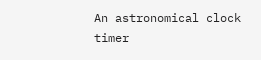An astronomical clock timer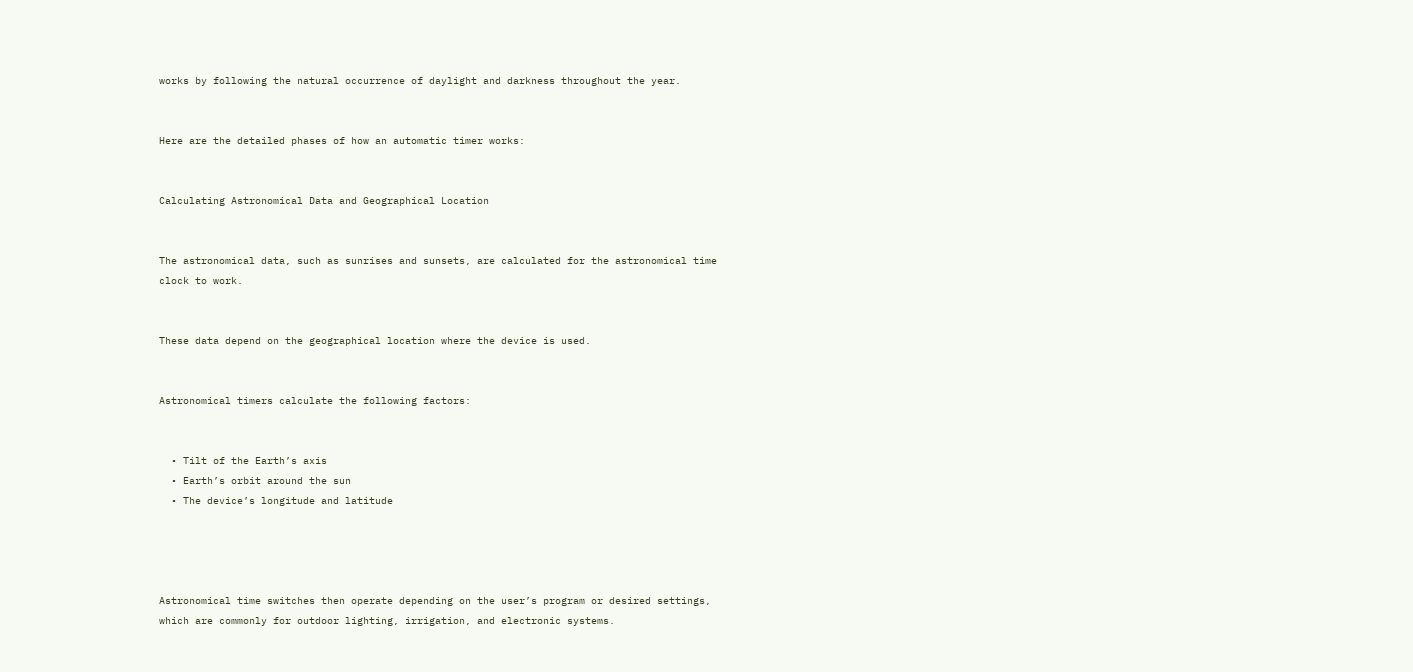works by following the natural occurrence of daylight and darkness throughout the year.


Here are the detailed phases of how an automatic timer works:


Calculating Astronomical Data and Geographical Location


The astronomical data, such as sunrises and sunsets, are calculated for the astronomical time clock to work.


These data depend on the geographical location where the device is used.


Astronomical timers calculate the following factors:


  • Tilt of the Earth’s axis
  • Earth’s orbit around the sun
  • The device’s longitude and latitude




Astronomical time switches then operate depending on the user’s program or desired settings, which are commonly for outdoor lighting, irrigation, and electronic systems.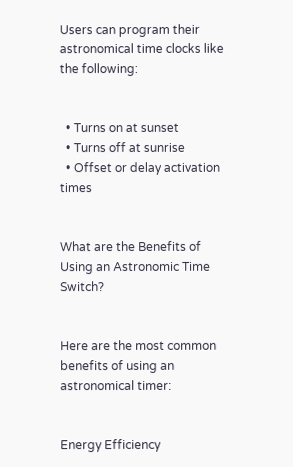Users can program their astronomical time clocks like the following:


  • Turns on at sunset
  • Turns off at sunrise
  • Offset or delay activation times


What are the Benefits of Using an Astronomic Time Switch?


Here are the most common benefits of using an astronomical timer:


Energy Efficiency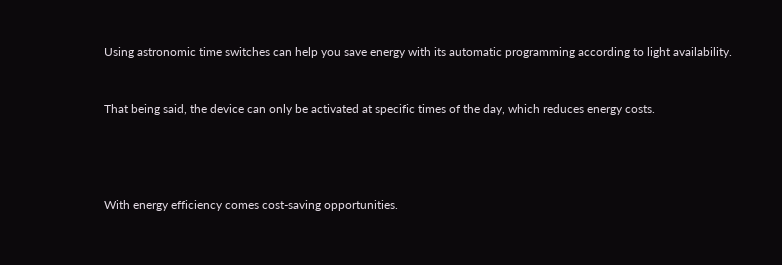Using astronomic time switches can help you save energy with its automatic programming according to light availability.


That being said, the device can only be activated at specific times of the day, which reduces energy costs.




With energy efficiency comes cost-saving opportunities.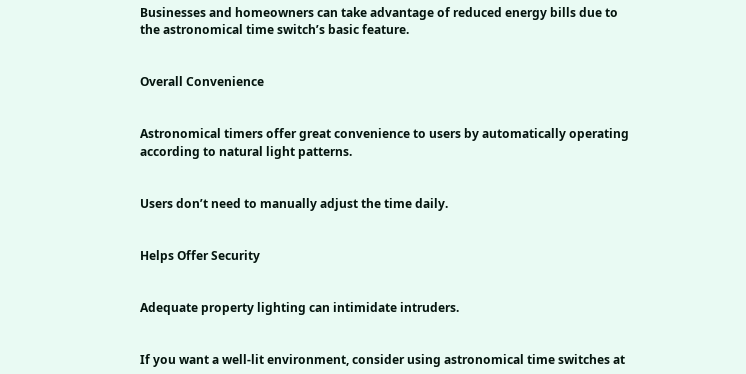Businesses and homeowners can take advantage of reduced energy bills due to the astronomical time switch’s basic feature.


Overall Convenience


Astronomical timers offer great convenience to users by automatically operating according to natural light patterns.


Users don’t need to manually adjust the time daily.


Helps Offer Security


Adequate property lighting can intimidate intruders.


If you want a well-lit environment, consider using astronomical time switches at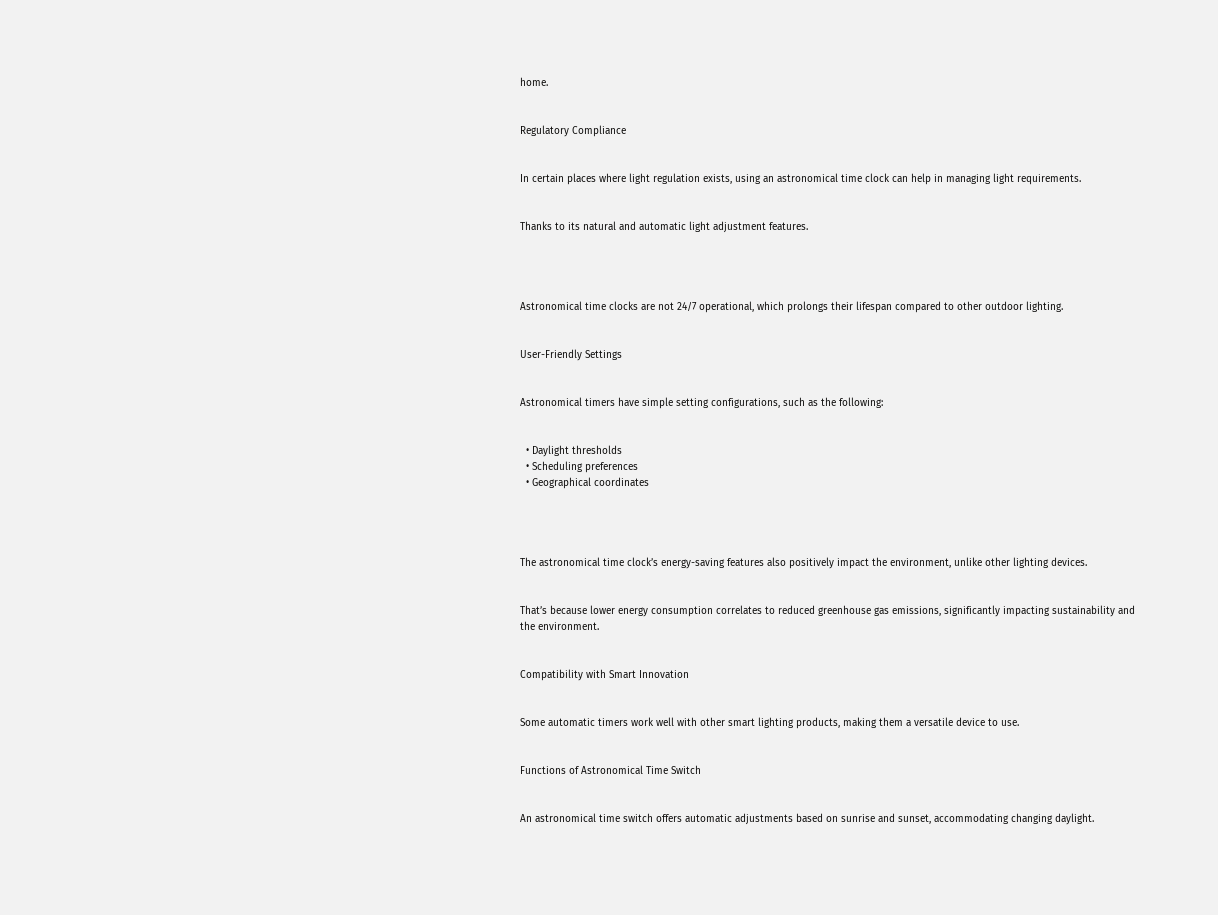home.


Regulatory Compliance


In certain places where light regulation exists, using an astronomical time clock can help in managing light requirements.


Thanks to its natural and automatic light adjustment features.




Astronomical time clocks are not 24/7 operational, which prolongs their lifespan compared to other outdoor lighting.


User-Friendly Settings


Astronomical timers have simple setting configurations, such as the following:


  • Daylight thresholds
  • Scheduling preferences
  • Geographical coordinates




The astronomical time clock’s energy-saving features also positively impact the environment, unlike other lighting devices.


That’s because lower energy consumption correlates to reduced greenhouse gas emissions, significantly impacting sustainability and the environment.


Compatibility with Smart Innovation


Some automatic timers work well with other smart lighting products, making them a versatile device to use.


Functions of Astronomical Time Switch


An astronomical time switch offers automatic adjustments based on sunrise and sunset, accommodating changing daylight.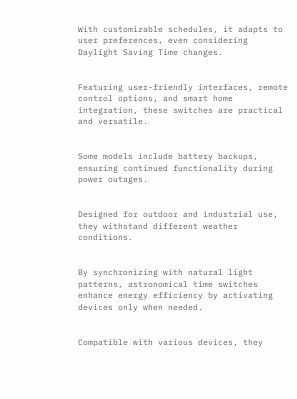With customizable schedules, it adapts to user preferences, even considering Daylight Saving Time changes.


Featuring user-friendly interfaces, remote control options, and smart home integration, these switches are practical and versatile.


Some models include battery backups, ensuring continued functionality during power outages.


Designed for outdoor and industrial use, they withstand different weather conditions.


By synchronizing with natural light patterns, astronomical time switches enhance energy efficiency by activating devices only when needed.


Compatible with various devices, they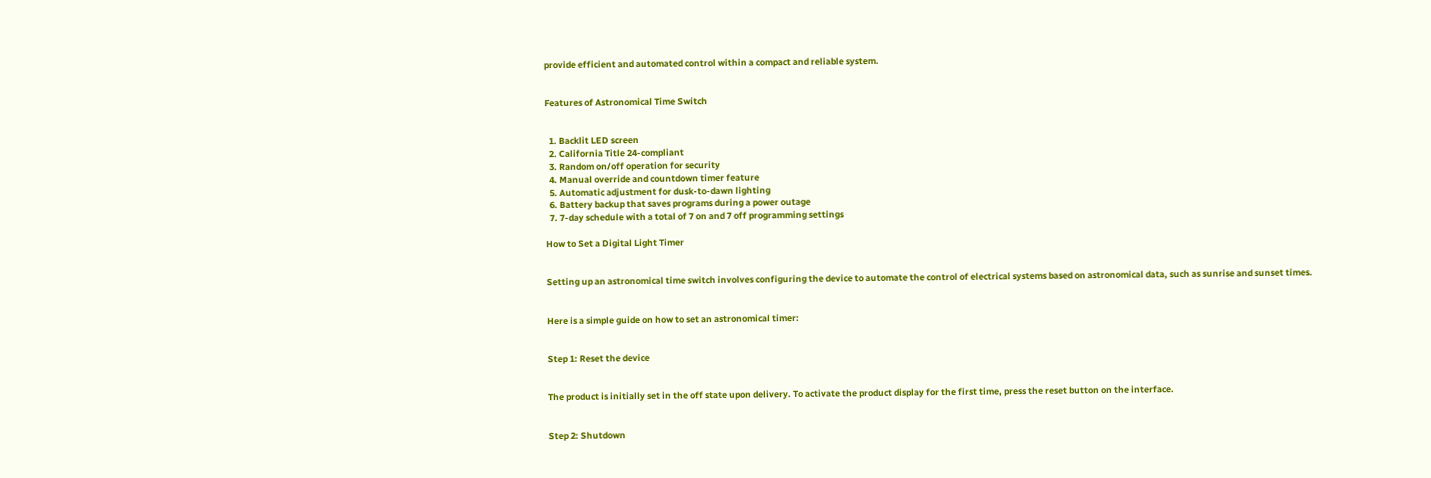provide efficient and automated control within a compact and reliable system.


Features of Astronomical Time Switch


  1. Backlit LED screen
  2. California Title 24-compliant
  3. Random on/off operation for security
  4. Manual override and countdown timer feature
  5. Automatic adjustment for dusk-to-dawn lighting
  6. Battery backup that saves programs during a power outage
  7. 7-day schedule with a total of 7 on and 7 off programming settings

How to Set a Digital Light Timer


Setting up an astronomical time switch involves configuring the device to automate the control of electrical systems based on astronomical data, such as sunrise and sunset times.


Here is a simple guide on how to set an astronomical timer:


Step 1: Reset the device


The product is initially set in the off state upon delivery. To activate the product display for the first time, press the reset button on the interface.


Step 2: Shutdown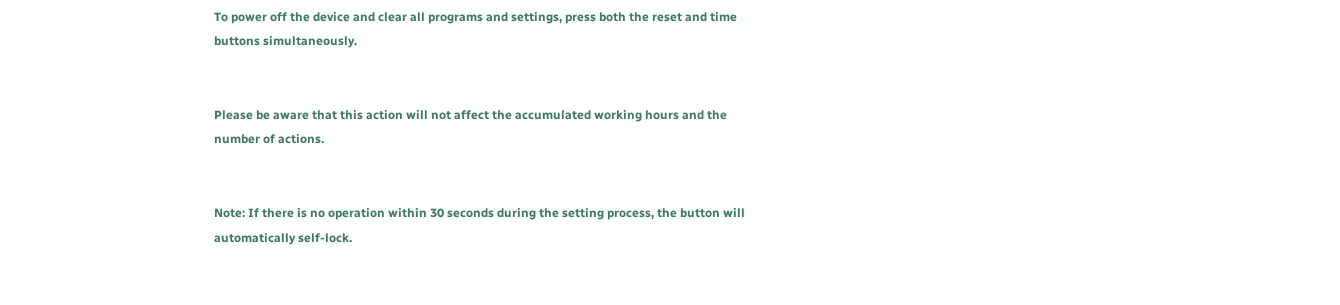To power off the device and clear all programs and settings, press both the reset and time buttons simultaneously.


Please be aware that this action will not affect the accumulated working hours and the number of actions.


Note: If there is no operation within 30 seconds during the setting process, the button will automatically self-lock.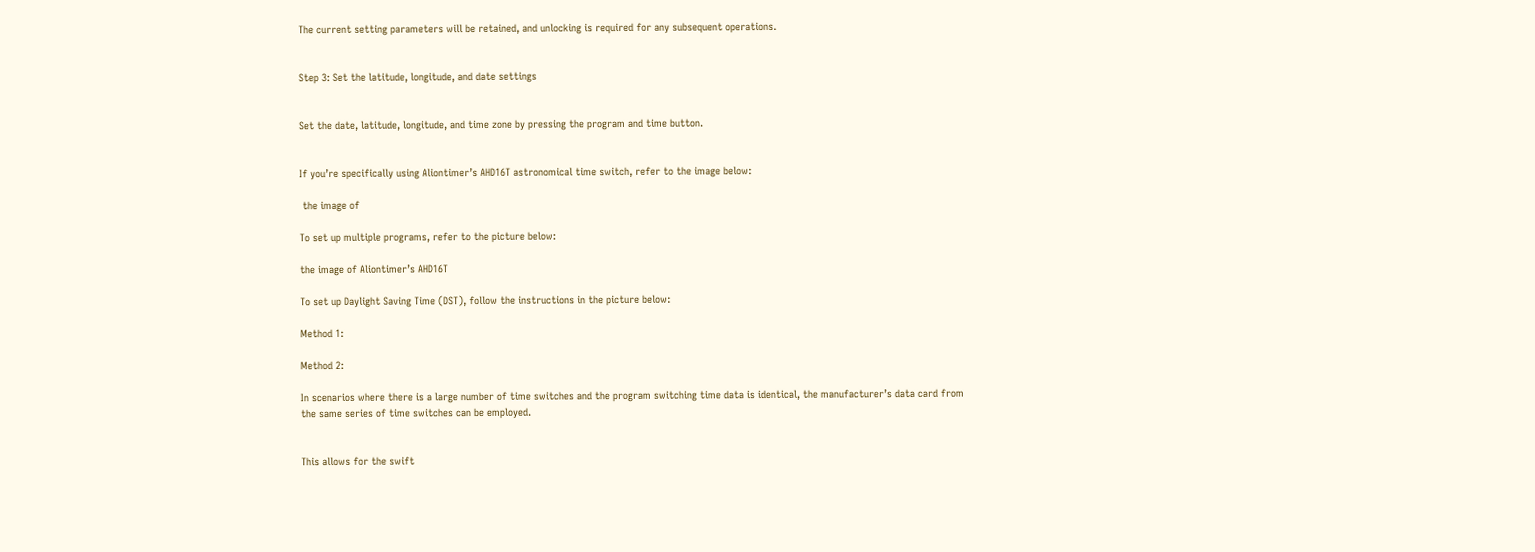The current setting parameters will be retained, and unlocking is required for any subsequent operations.


Step 3: Set the latitude, longitude, and date settings


Set the date, latitude, longitude, and time zone by pressing the program and time button.


If you’re specifically using Aliontimer’s AHD16T astronomical time switch, refer to the image below:

 the image of

To set up multiple programs, refer to the picture below:

the image of Aliontimer’s AHD16T

To set up Daylight Saving Time (DST), follow the instructions in the picture below:

Method 1:

Method 2:

In scenarios where there is a large number of time switches and the program switching time data is identical, the manufacturer’s data card from the same series of time switches can be employed.


This allows for the swift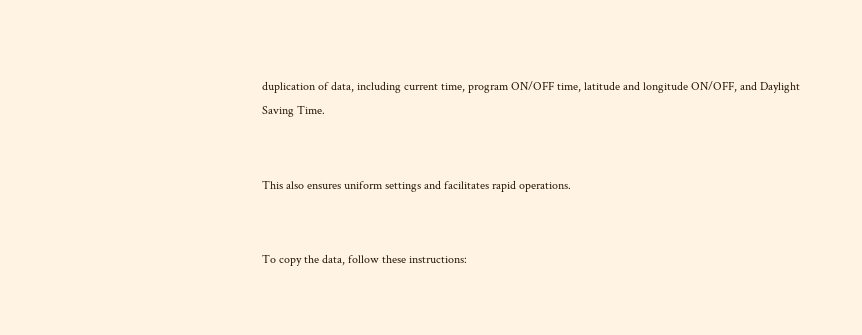duplication of data, including current time, program ON/OFF time, latitude and longitude ON/OFF, and Daylight Saving Time.


This also ensures uniform settings and facilitates rapid operations.


To copy the data, follow these instructions: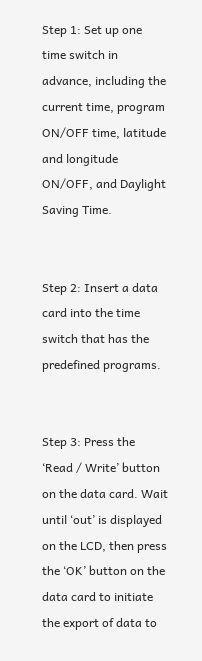Step 1: Set up one time switch in advance, including the current time, program ON/OFF time, latitude and longitude ON/OFF, and Daylight Saving Time.


Step 2: Insert a data card into the time switch that has the predefined programs.


Step 3: Press the ‘Read / Write’ button on the data card. Wait until ‘out’ is displayed on the LCD, then press the ‘OK’ button on the data card to initiate the export of data to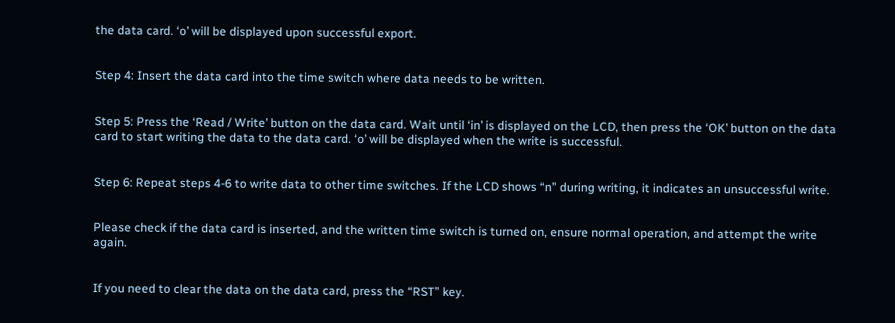the data card. ‘o’ will be displayed upon successful export.


Step 4: Insert the data card into the time switch where data needs to be written.


Step 5: Press the ‘Read / Write’ button on the data card. Wait until ‘in’ is displayed on the LCD, then press the ‘OK’ button on the data card to start writing the data to the data card. ‘o’ will be displayed when the write is successful.


Step 6: Repeat steps 4-6 to write data to other time switches. If the LCD shows “n” during writing, it indicates an unsuccessful write.


Please check if the data card is inserted, and the written time switch is turned on, ensure normal operation, and attempt the write again.


If you need to clear the data on the data card, press the “RST” key.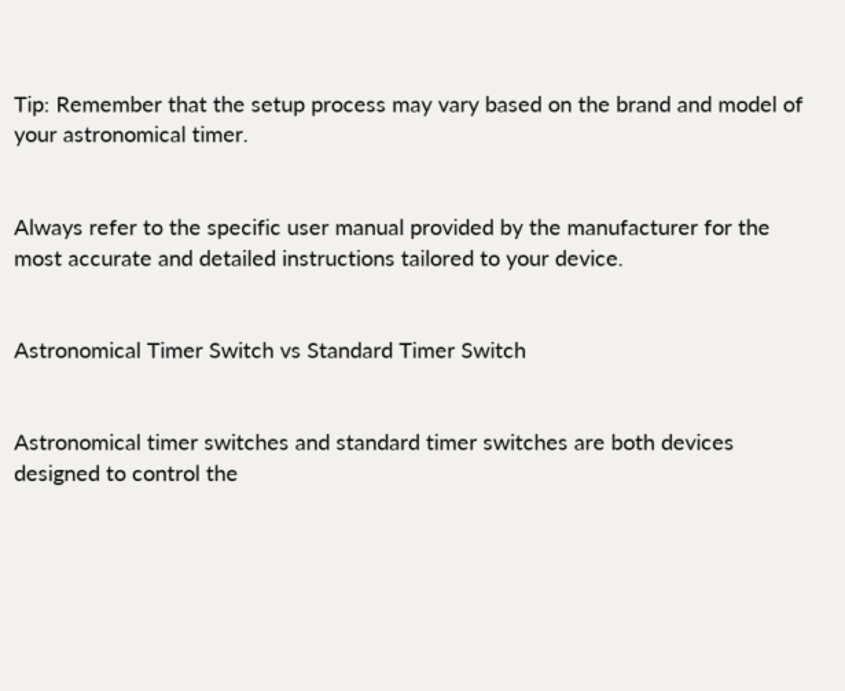Tip: Remember that the setup process may vary based on the brand and model of your astronomical timer.


Always refer to the specific user manual provided by the manufacturer for the most accurate and detailed instructions tailored to your device.


Astronomical Timer Switch vs Standard Timer Switch


Astronomical timer switches and standard timer switches are both devices designed to control the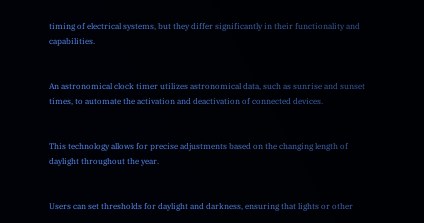timing of electrical systems, but they differ significantly in their functionality and capabilities.


An astronomical clock timer utilizes astronomical data, such as sunrise and sunset times, to automate the activation and deactivation of connected devices.


This technology allows for precise adjustments based on the changing length of daylight throughout the year.


Users can set thresholds for daylight and darkness, ensuring that lights or other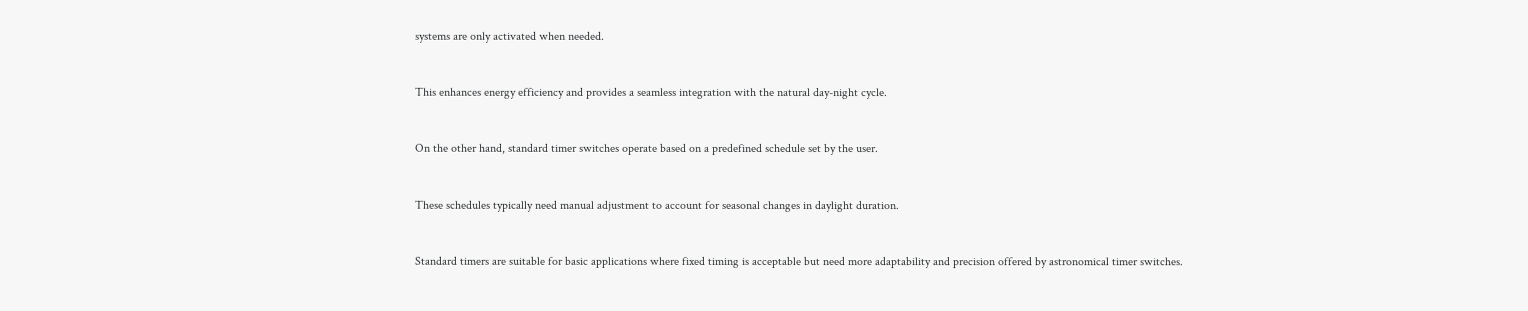systems are only activated when needed.


This enhances energy efficiency and provides a seamless integration with the natural day-night cycle.


On the other hand, standard timer switches operate based on a predefined schedule set by the user.


These schedules typically need manual adjustment to account for seasonal changes in daylight duration.


Standard timers are suitable for basic applications where fixed timing is acceptable but need more adaptability and precision offered by astronomical timer switches.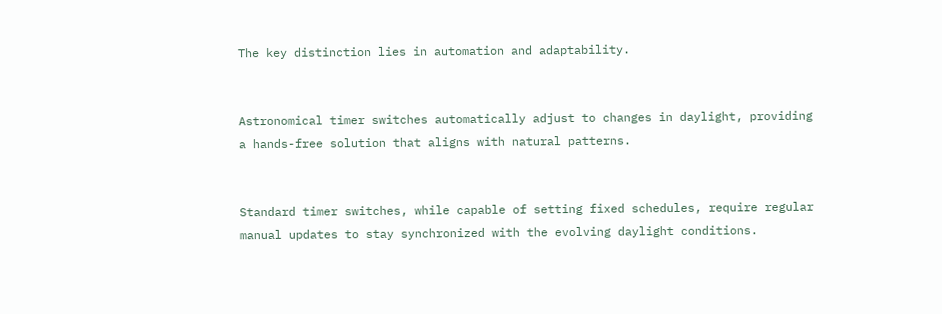The key distinction lies in automation and adaptability.


Astronomical timer switches automatically adjust to changes in daylight, providing a hands-free solution that aligns with natural patterns.


Standard timer switches, while capable of setting fixed schedules, require regular manual updates to stay synchronized with the evolving daylight conditions.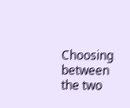Choosing between the two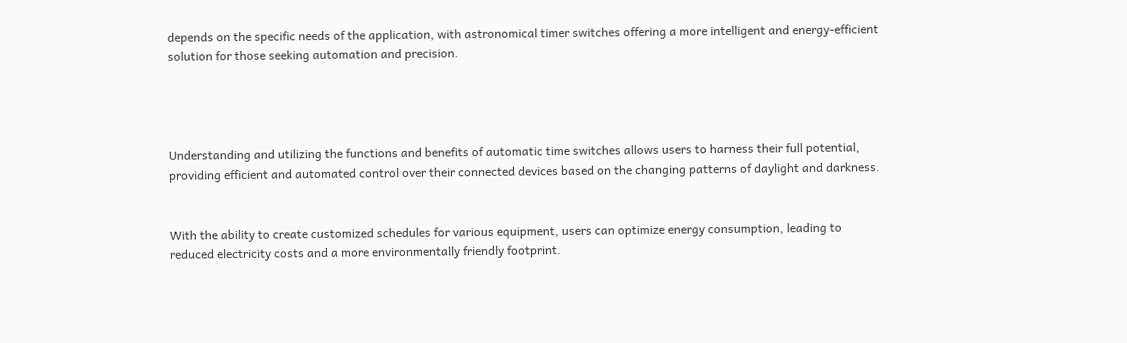depends on the specific needs of the application, with astronomical timer switches offering a more intelligent and energy-efficient solution for those seeking automation and precision.




Understanding and utilizing the functions and benefits of automatic time switches allows users to harness their full potential, providing efficient and automated control over their connected devices based on the changing patterns of daylight and darkness.


With the ability to create customized schedules for various equipment, users can optimize energy consumption, leading to reduced electricity costs and a more environmentally friendly footprint.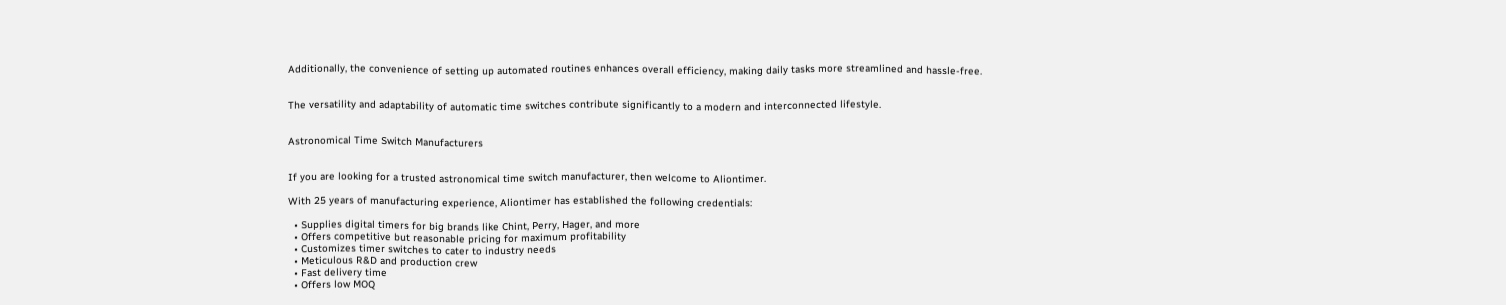Additionally, the convenience of setting up automated routines enhances overall efficiency, making daily tasks more streamlined and hassle-free.


The versatility and adaptability of automatic time switches contribute significantly to a modern and interconnected lifestyle.


Astronomical Time Switch Manufacturers


If you are looking for a trusted astronomical time switch manufacturer, then welcome to Aliontimer.

With 25 years of manufacturing experience, Aliontimer has established the following credentials:

  • Supplies digital timers for big brands like Chint, Perry, Hager, and more
  • Offers competitive but reasonable pricing for maximum profitability
  • Customizes timer switches to cater to industry needs
  • Meticulous R&D and production crew
  • Fast delivery time
  • Offers low MOQ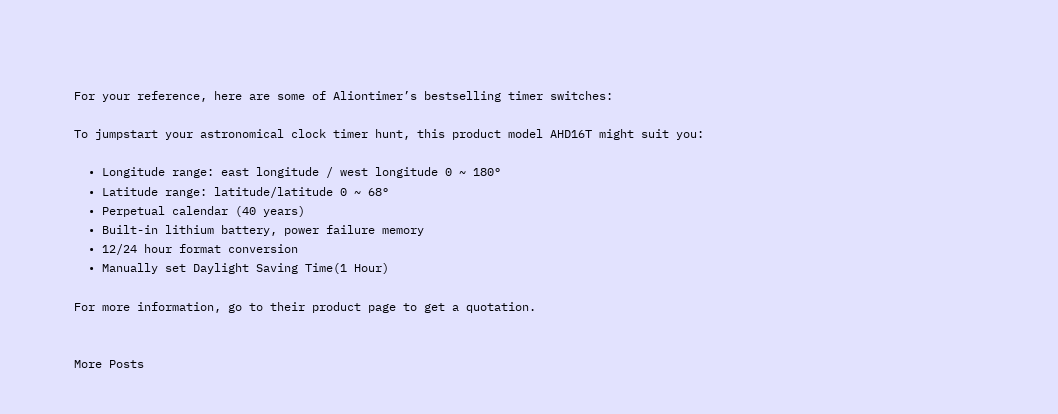For your reference, here are some of Aliontimer’s bestselling timer switches:

To jumpstart your astronomical clock timer hunt, this product model AHD16T might suit you:

  • Longitude range: east longitude / west longitude 0 ~ 180°
  • Latitude range: latitude/latitude 0 ~ 68°
  • Perpetual calendar (40 years)
  • Built-in lithium battery, power failure memory
  • 12/24 hour format conversion
  • Manually set Daylight Saving Time(1 Hour)

For more information, go to their product page to get a quotation.


More Posts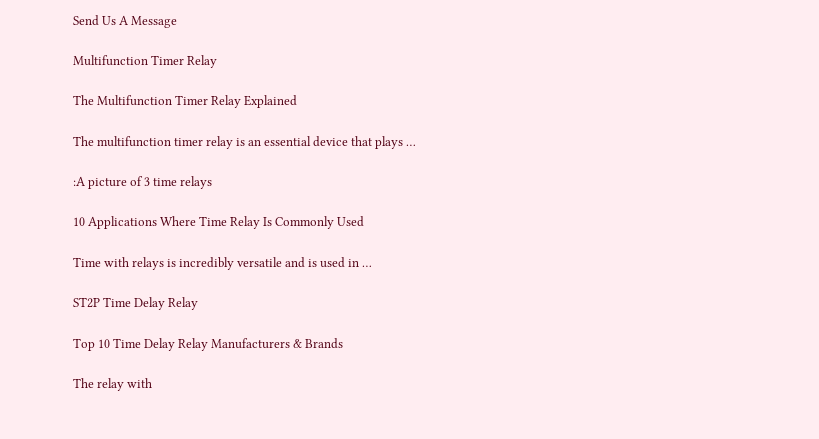Send Us A Message

Multifunction Timer Relay

The Multifunction Timer Relay Explained

The multifunction timer relay is an essential device that plays …

:A picture of 3 time relays

10 Applications Where Time Relay Is Commonly Used

Time with relays is incredibly versatile and is used in …

ST2P Time Delay Relay

Top 10 Time Delay Relay Manufacturers & Brands

The relay with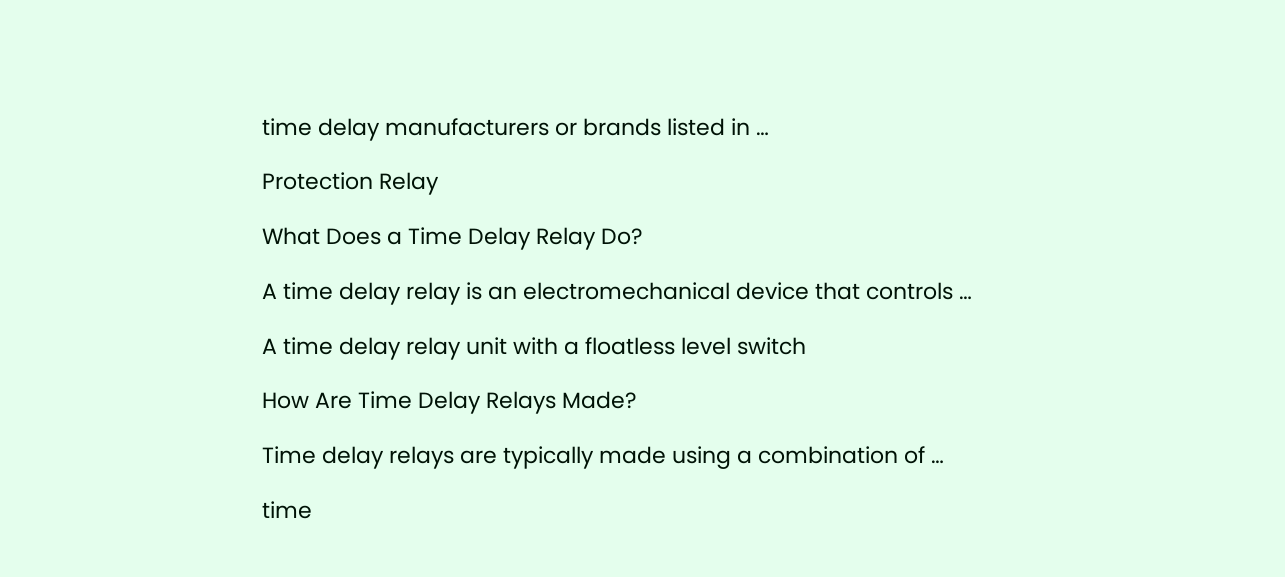time delay manufacturers or brands listed in …

Protection Relay

What Does a Time Delay Relay Do?

A time delay relay is an electromechanical device that controls …

A time delay relay unit with a floatless level switch

How Are Time Delay Relays Made?

Time delay relays are typically made using a combination of …

time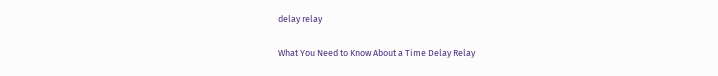delay relay

What You Need to Know About a Time Delay Relay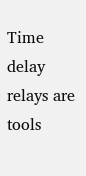Time delay relays are tools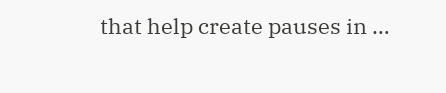that help create pauses in …